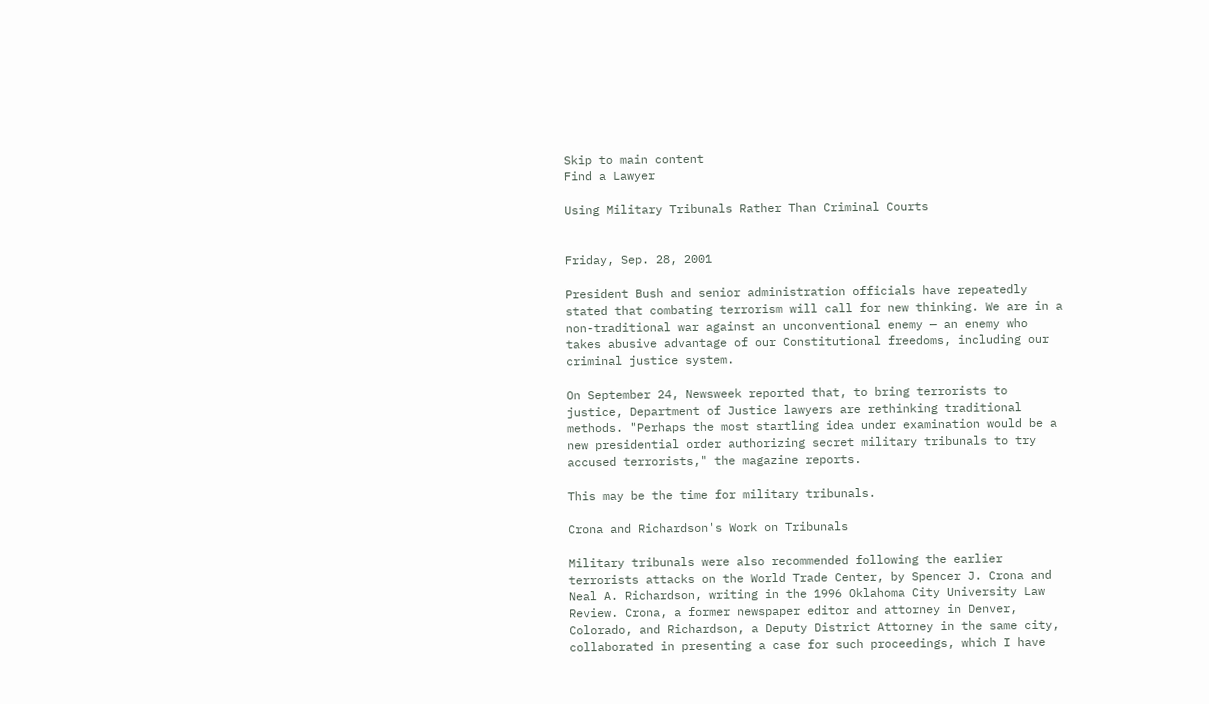Skip to main content
Find a Lawyer

Using Military Tribunals Rather Than Criminal Courts


Friday, Sep. 28, 2001

President Bush and senior administration officials have repeatedly stated that combating terrorism will call for new thinking. We are in a non-traditional war against an unconventional enemy — an enemy who takes abusive advantage of our Constitutional freedoms, including our criminal justice system.

On September 24, Newsweek reported that, to bring terrorists to justice, Department of Justice lawyers are rethinking traditional methods. "Perhaps the most startling idea under examination would be a new presidential order authorizing secret military tribunals to try accused terrorists," the magazine reports.

This may be the time for military tribunals.

Crona and Richardson's Work on Tribunals

Military tribunals were also recommended following the earlier terrorists attacks on the World Trade Center, by Spencer J. Crona and Neal A. Richardson, writing in the 1996 Oklahoma City University Law Review. Crona, a former newspaper editor and attorney in Denver, Colorado, and Richardson, a Deputy District Attorney in the same city, collaborated in presenting a case for such proceedings, which I have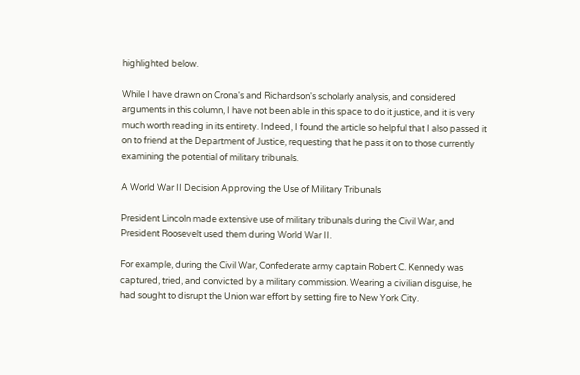highlighted below.

While I have drawn on Crona's and Richardson's scholarly analysis, and considered arguments in this column, I have not been able in this space to do it justice, and it is very much worth reading in its entirety. Indeed, I found the article so helpful that I also passed it on to friend at the Department of Justice, requesting that he pass it on to those currently examining the potential of military tribunals.

A World War II Decision Approving the Use of Military Tribunals

President Lincoln made extensive use of military tribunals during the Civil War, and President Roosevelt used them during World War II.

For example, during the Civil War, Confederate army captain Robert C. Kennedy was captured, tried, and convicted by a military commission. Wearing a civilian disguise, he had sought to disrupt the Union war effort by setting fire to New York City.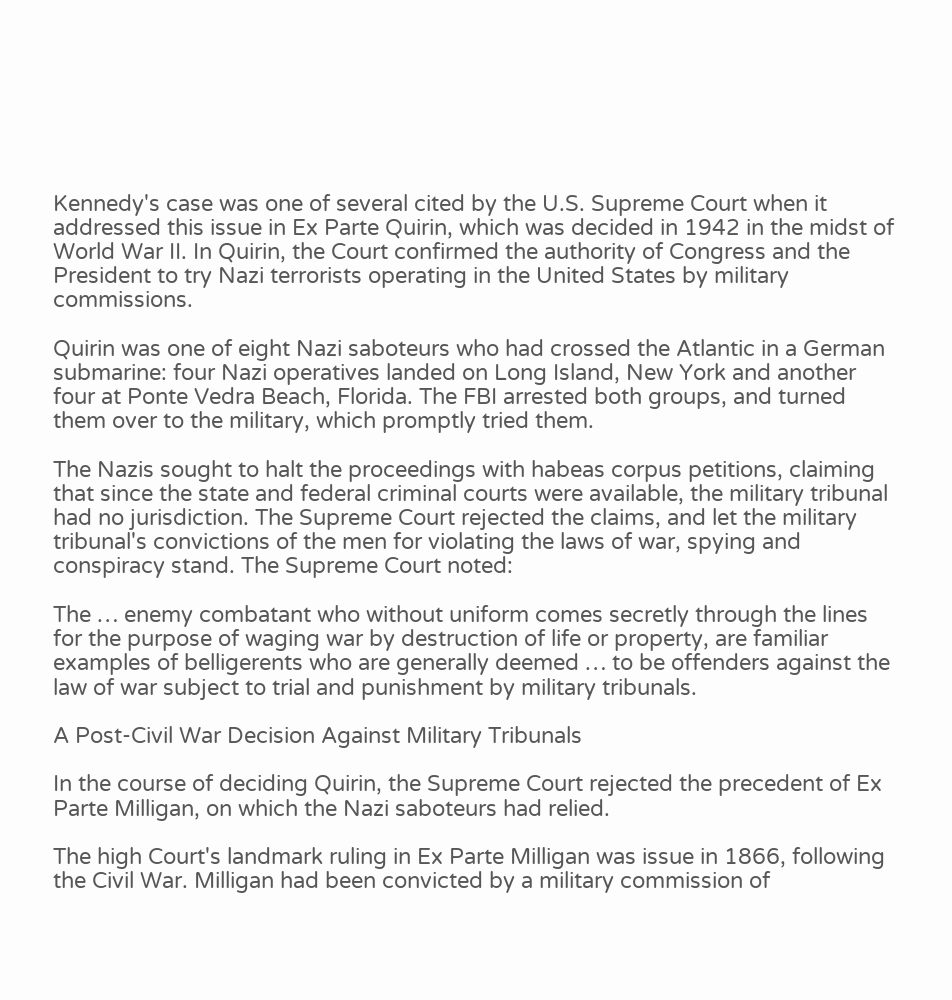Kennedy's case was one of several cited by the U.S. Supreme Court when it addressed this issue in Ex Parte Quirin, which was decided in 1942 in the midst of World War II. In Quirin, the Court confirmed the authority of Congress and the President to try Nazi terrorists operating in the United States by military commissions.

Quirin was one of eight Nazi saboteurs who had crossed the Atlantic in a German submarine: four Nazi operatives landed on Long Island, New York and another four at Ponte Vedra Beach, Florida. The FBI arrested both groups, and turned them over to the military, which promptly tried them.

The Nazis sought to halt the proceedings with habeas corpus petitions, claiming that since the state and federal criminal courts were available, the military tribunal had no jurisdiction. The Supreme Court rejected the claims, and let the military tribunal's convictions of the men for violating the laws of war, spying and conspiracy stand. The Supreme Court noted:

The … enemy combatant who without uniform comes secretly through the lines for the purpose of waging war by destruction of life or property, are familiar examples of belligerents who are generally deemed … to be offenders against the law of war subject to trial and punishment by military tribunals.

A Post-Civil War Decision Against Military Tribunals

In the course of deciding Quirin, the Supreme Court rejected the precedent of Ex Parte Milligan, on which the Nazi saboteurs had relied.

The high Court's landmark ruling in Ex Parte Milligan was issue in 1866, following the Civil War. Milligan had been convicted by a military commission of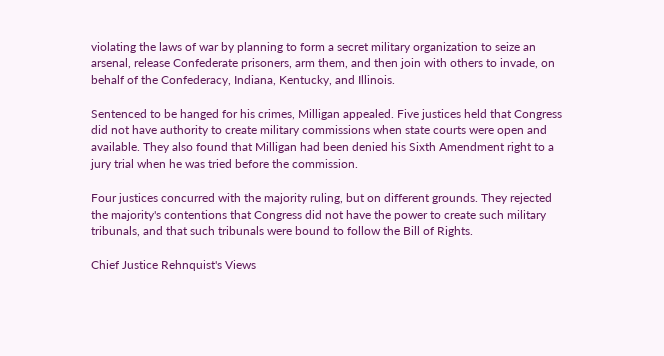violating the laws of war by planning to form a secret military organization to seize an arsenal, release Confederate prisoners, arm them, and then join with others to invade, on behalf of the Confederacy, Indiana, Kentucky, and Illinois.

Sentenced to be hanged for his crimes, Milligan appealed. Five justices held that Congress did not have authority to create military commissions when state courts were open and available. They also found that Milligan had been denied his Sixth Amendment right to a jury trial when he was tried before the commission.

Four justices concurred with the majority ruling, but on different grounds. They rejected the majority's contentions that Congress did not have the power to create such military tribunals, and that such tribunals were bound to follow the Bill of Rights.

Chief Justice Rehnquist's Views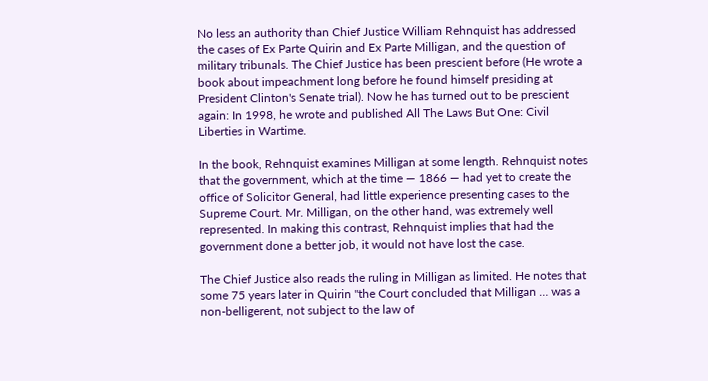No less an authority than Chief Justice William Rehnquist has addressed the cases of Ex Parte Quirin and Ex Parte Milligan, and the question of military tribunals. The Chief Justice has been prescient before (He wrote a book about impeachment long before he found himself presiding at President Clinton's Senate trial). Now he has turned out to be prescient again: In 1998, he wrote and published All The Laws But One: Civil Liberties in Wartime.

In the book, Rehnquist examines Milligan at some length. Rehnquist notes that the government, which at the time — 1866 — had yet to create the office of Solicitor General, had little experience presenting cases to the Supreme Court. Mr. Milligan, on the other hand, was extremely well represented. In making this contrast, Rehnquist implies that had the government done a better job, it would not have lost the case.

The Chief Justice also reads the ruling in Milligan as limited. He notes that some 75 years later in Quirin "the Court concluded that Milligan … was a non-belligerent, not subject to the law of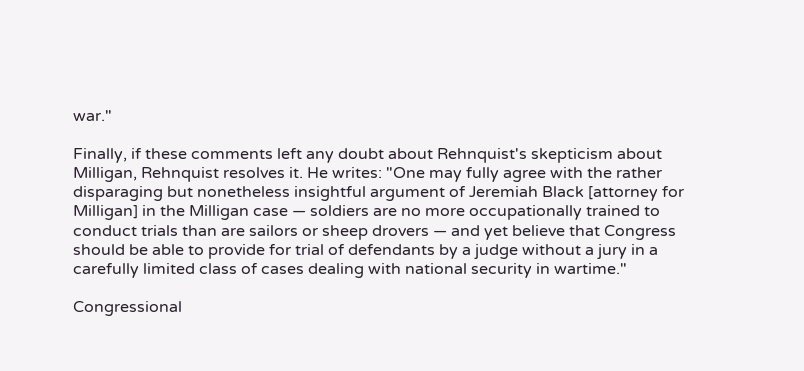war."

Finally, if these comments left any doubt about Rehnquist's skepticism about Milligan, Rehnquist resolves it. He writes: "One may fully agree with the rather disparaging but nonetheless insightful argument of Jeremiah Black [attorney for Milligan] in the Milligan case — soldiers are no more occupationally trained to conduct trials than are sailors or sheep drovers — and yet believe that Congress should be able to provide for trial of defendants by a judge without a jury in a carefully limited class of cases dealing with national security in wartime."

Congressional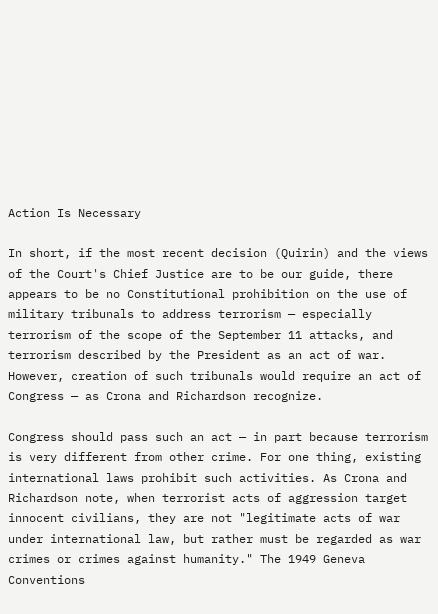Action Is Necessary

In short, if the most recent decision (Quirin) and the views of the Court's Chief Justice are to be our guide, there appears to be no Constitutional prohibition on the use of military tribunals to address terrorism — especially terrorism of the scope of the September 11 attacks, and terrorism described by the President as an act of war. However, creation of such tribunals would require an act of Congress — as Crona and Richardson recognize.

Congress should pass such an act — in part because terrorism is very different from other crime. For one thing, existing international laws prohibit such activities. As Crona and Richardson note, when terrorist acts of aggression target innocent civilians, they are not "legitimate acts of war under international law, but rather must be regarded as war crimes or crimes against humanity." The 1949 Geneva Conventions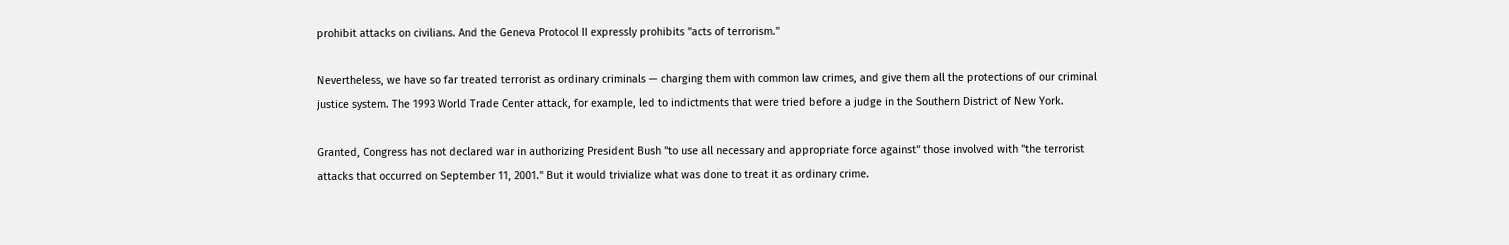prohibit attacks on civilians. And the Geneva Protocol II expressly prohibits "acts of terrorism."

Nevertheless, we have so far treated terrorist as ordinary criminals — charging them with common law crimes, and give them all the protections of our criminal justice system. The 1993 World Trade Center attack, for example, led to indictments that were tried before a judge in the Southern District of New York.

Granted, Congress has not declared war in authorizing President Bush "to use all necessary and appropriate force against" those involved with "the terrorist attacks that occurred on September 11, 2001." But it would trivialize what was done to treat it as ordinary crime.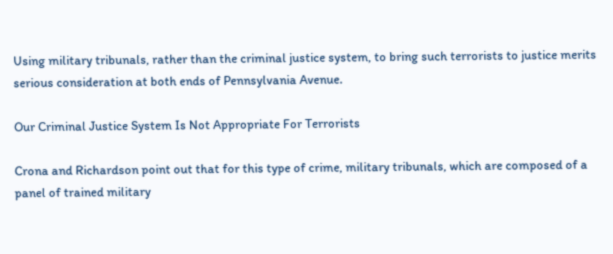Using military tribunals, rather than the criminal justice system, to bring such terrorists to justice merits serious consideration at both ends of Pennsylvania Avenue.

Our Criminal Justice System Is Not Appropriate For Terrorists

Crona and Richardson point out that for this type of crime, military tribunals, which are composed of a panel of trained military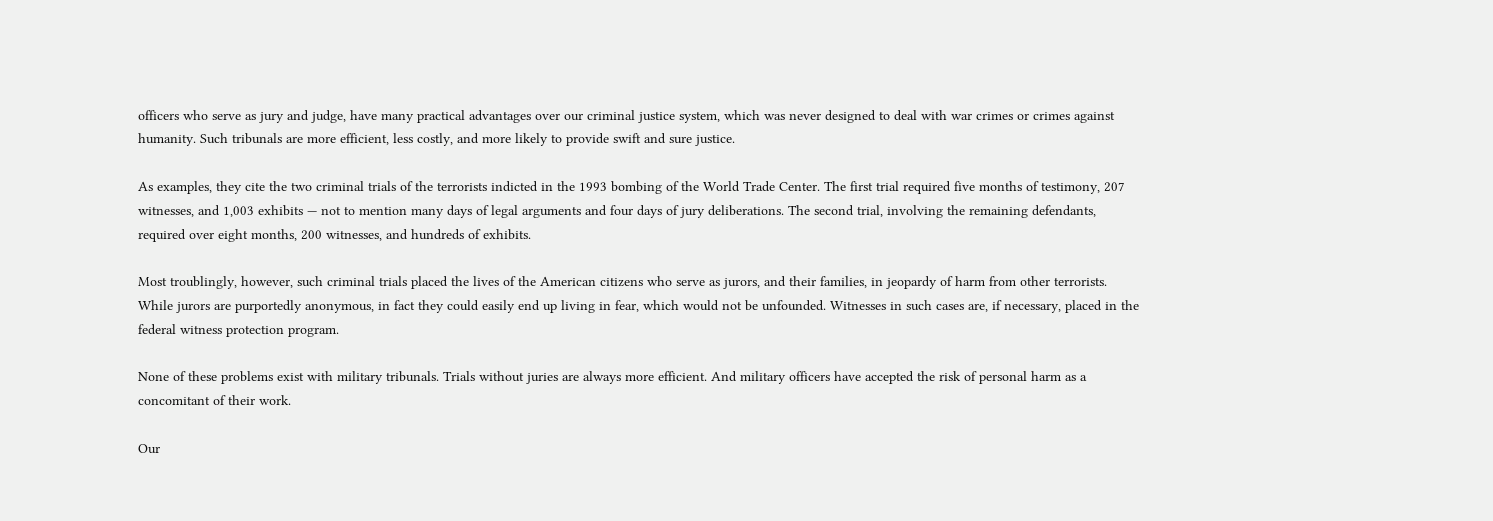officers who serve as jury and judge, have many practical advantages over our criminal justice system, which was never designed to deal with war crimes or crimes against humanity. Such tribunals are more efficient, less costly, and more likely to provide swift and sure justice.

As examples, they cite the two criminal trials of the terrorists indicted in the 1993 bombing of the World Trade Center. The first trial required five months of testimony, 207 witnesses, and 1,003 exhibits — not to mention many days of legal arguments and four days of jury deliberations. The second trial, involving the remaining defendants, required over eight months, 200 witnesses, and hundreds of exhibits.

Most troublingly, however, such criminal trials placed the lives of the American citizens who serve as jurors, and their families, in jeopardy of harm from other terrorists. While jurors are purportedly anonymous, in fact they could easily end up living in fear, which would not be unfounded. Witnesses in such cases are, if necessary, placed in the federal witness protection program.

None of these problems exist with military tribunals. Trials without juries are always more efficient. And military officers have accepted the risk of personal harm as a concomitant of their work.

Our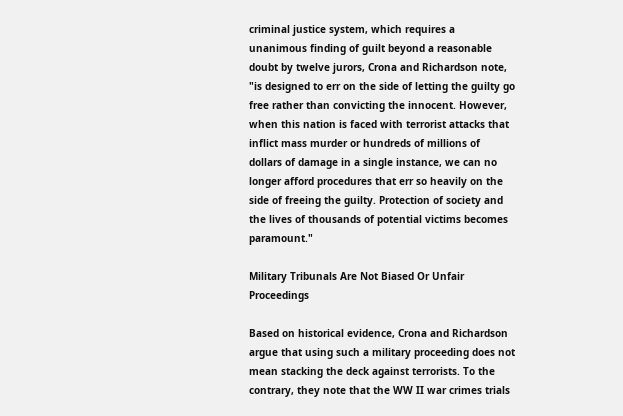criminal justice system, which requires a unanimous finding of guilt beyond a reasonable doubt by twelve jurors, Crona and Richardson note, "is designed to err on the side of letting the guilty go free rather than convicting the innocent. However, when this nation is faced with terrorist attacks that inflict mass murder or hundreds of millions of dollars of damage in a single instance, we can no longer afford procedures that err so heavily on the side of freeing the guilty. Protection of society and the lives of thousands of potential victims becomes paramount."

Military Tribunals Are Not Biased Or Unfair Proceedings

Based on historical evidence, Crona and Richardson argue that using such a military proceeding does not mean stacking the deck against terrorists. To the contrary, they note that the WW II war crimes trials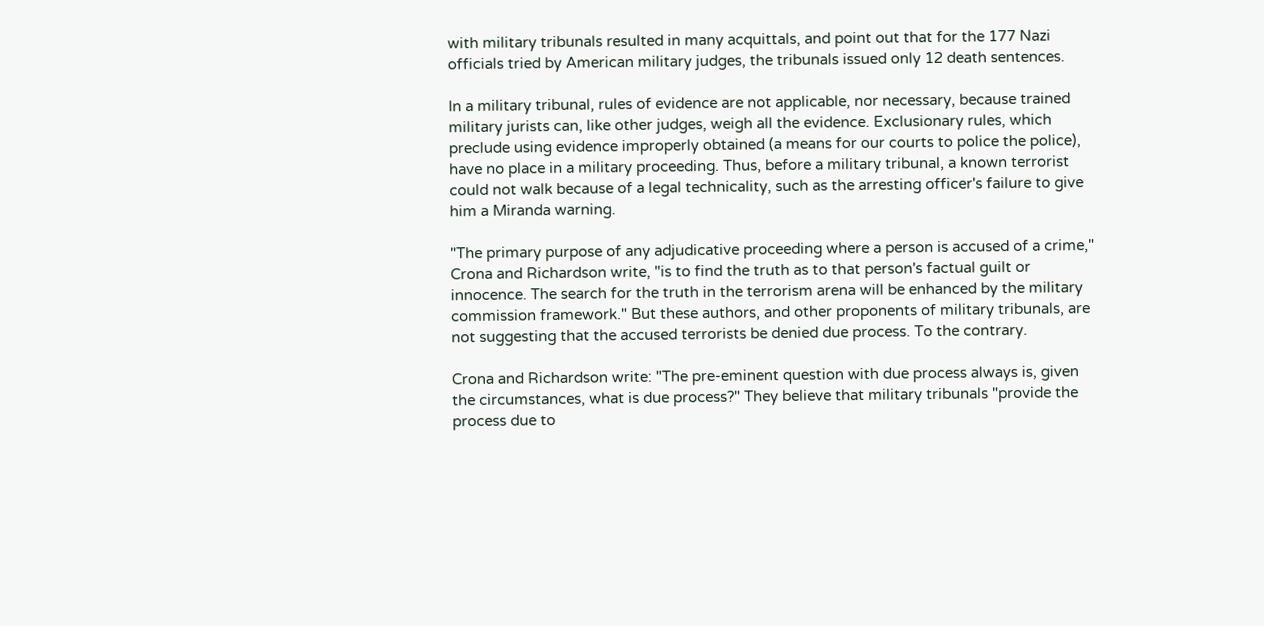with military tribunals resulted in many acquittals, and point out that for the 177 Nazi officials tried by American military judges, the tribunals issued only 12 death sentences.

In a military tribunal, rules of evidence are not applicable, nor necessary, because trained military jurists can, like other judges, weigh all the evidence. Exclusionary rules, which preclude using evidence improperly obtained (a means for our courts to police the police), have no place in a military proceeding. Thus, before a military tribunal, a known terrorist could not walk because of a legal technicality, such as the arresting officer's failure to give him a Miranda warning.

"The primary purpose of any adjudicative proceeding where a person is accused of a crime," Crona and Richardson write, "is to find the truth as to that person's factual guilt or innocence. The search for the truth in the terrorism arena will be enhanced by the military commission framework." But these authors, and other proponents of military tribunals, are not suggesting that the accused terrorists be denied due process. To the contrary.

Crona and Richardson write: "The pre-eminent question with due process always is, given the circumstances, what is due process?" They believe that military tribunals "provide the process due to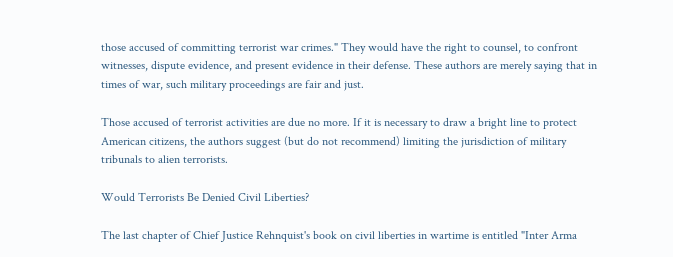those accused of committing terrorist war crimes." They would have the right to counsel, to confront witnesses, dispute evidence, and present evidence in their defense. These authors are merely saying that in times of war, such military proceedings are fair and just.

Those accused of terrorist activities are due no more. If it is necessary to draw a bright line to protect American citizens, the authors suggest (but do not recommend) limiting the jurisdiction of military tribunals to alien terrorists.

Would Terrorists Be Denied Civil Liberties?

The last chapter of Chief Justice Rehnquist's book on civil liberties in wartime is entitled "Inter Arma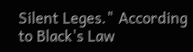Silent Leges." According to Black's Law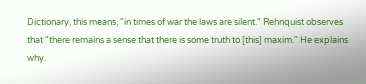Dictionary, this means, "in times of war the laws are silent." Rehnquist observes that "there remains a sense that there is some truth to [this] maxim." He explains why.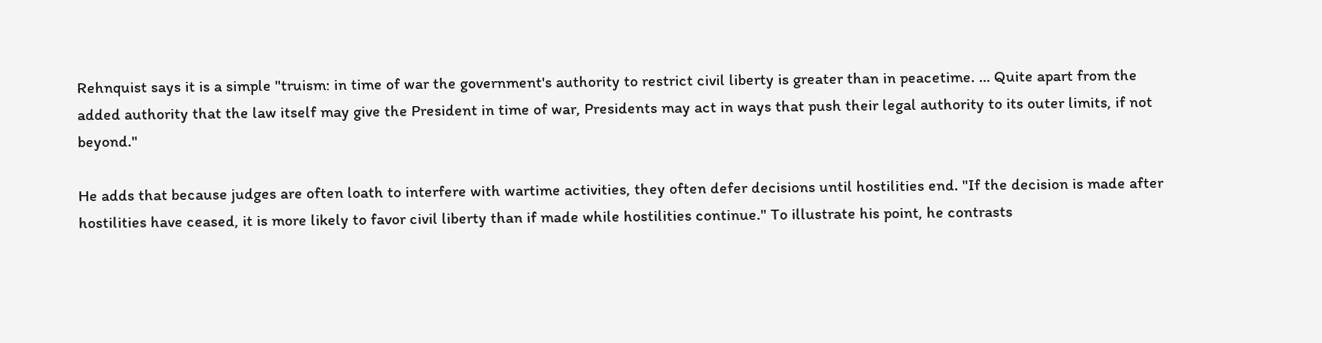Rehnquist says it is a simple "truism: in time of war the government's authority to restrict civil liberty is greater than in peacetime. … Quite apart from the added authority that the law itself may give the President in time of war, Presidents may act in ways that push their legal authority to its outer limits, if not beyond."

He adds that because judges are often loath to interfere with wartime activities, they often defer decisions until hostilities end. "If the decision is made after hostilities have ceased, it is more likely to favor civil liberty than if made while hostilities continue." To illustrate his point, he contrasts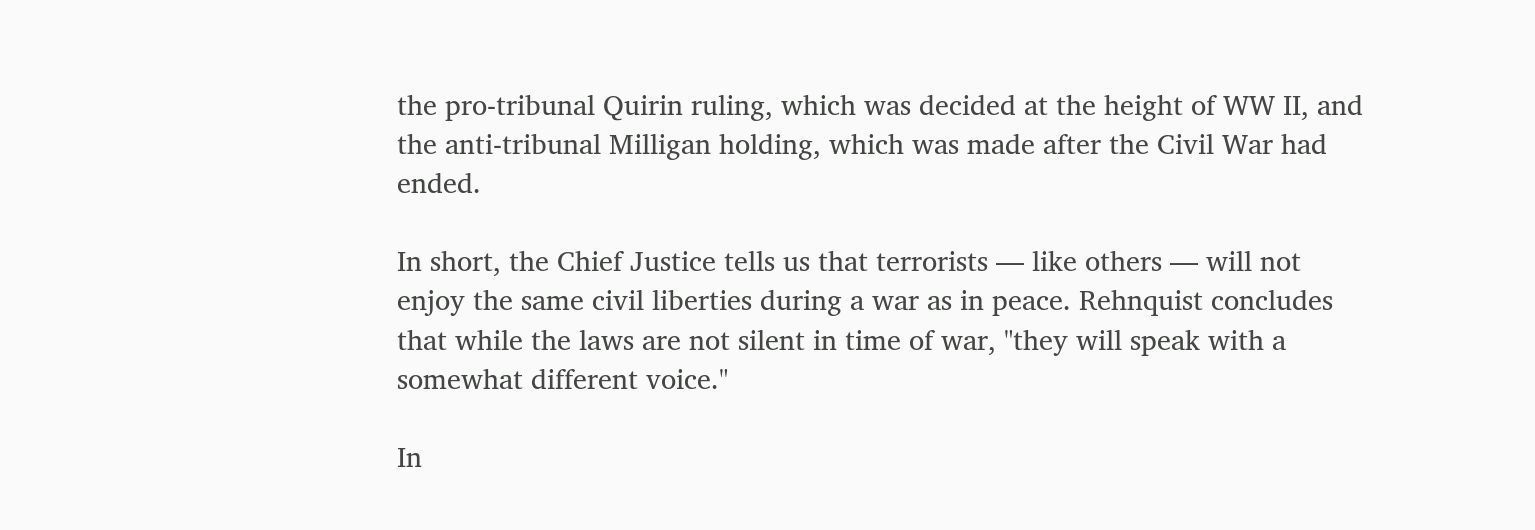the pro-tribunal Quirin ruling, which was decided at the height of WW II, and the anti-tribunal Milligan holding, which was made after the Civil War had ended.

In short, the Chief Justice tells us that terrorists — like others — will not enjoy the same civil liberties during a war as in peace. Rehnquist concludes that while the laws are not silent in time of war, "they will speak with a somewhat different voice."

In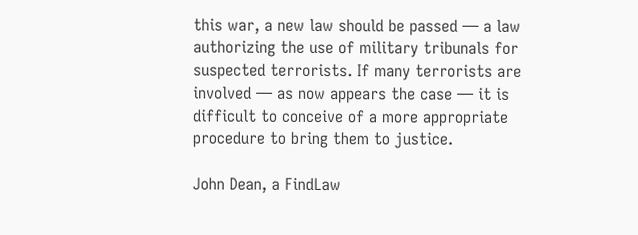this war, a new law should be passed — a law authorizing the use of military tribunals for suspected terrorists. If many terrorists are involved — as now appears the case — it is difficult to conceive of a more appropriate procedure to bring them to justice.

John Dean, a FindLaw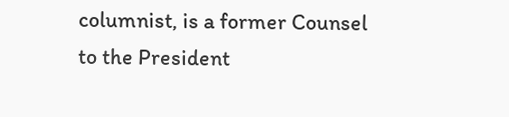columnist, is a former Counsel to the President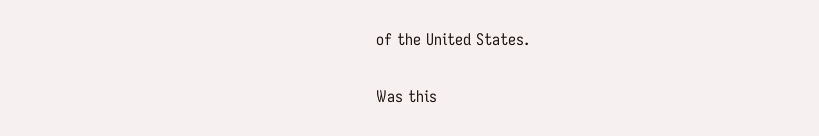of the United States.

Was this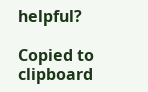helpful?

Copied to clipboard